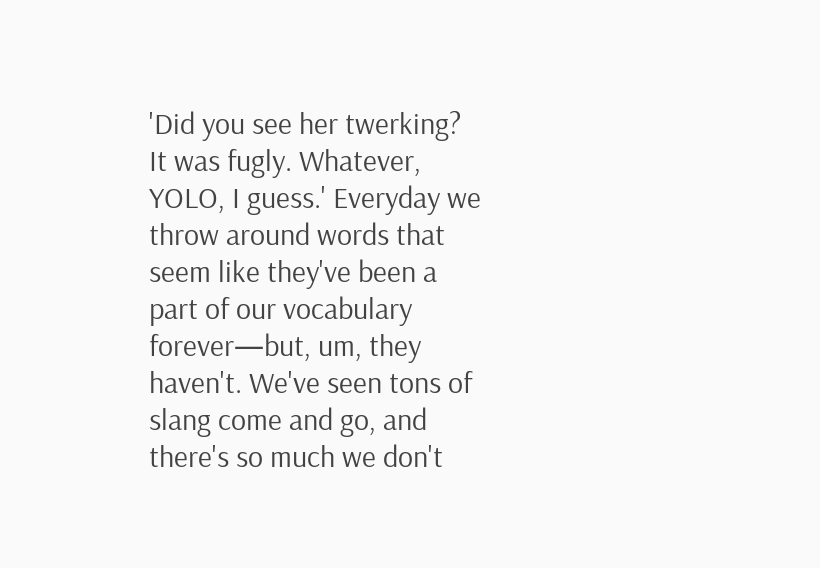'Did you see her twerking? It was fugly. Whatever, YOLO, I guess.' Everyday we throw around words that seem like they've been a part of our vocabulary forever—but, um, they haven't. We've seen tons of slang come and go, and there's so much we don't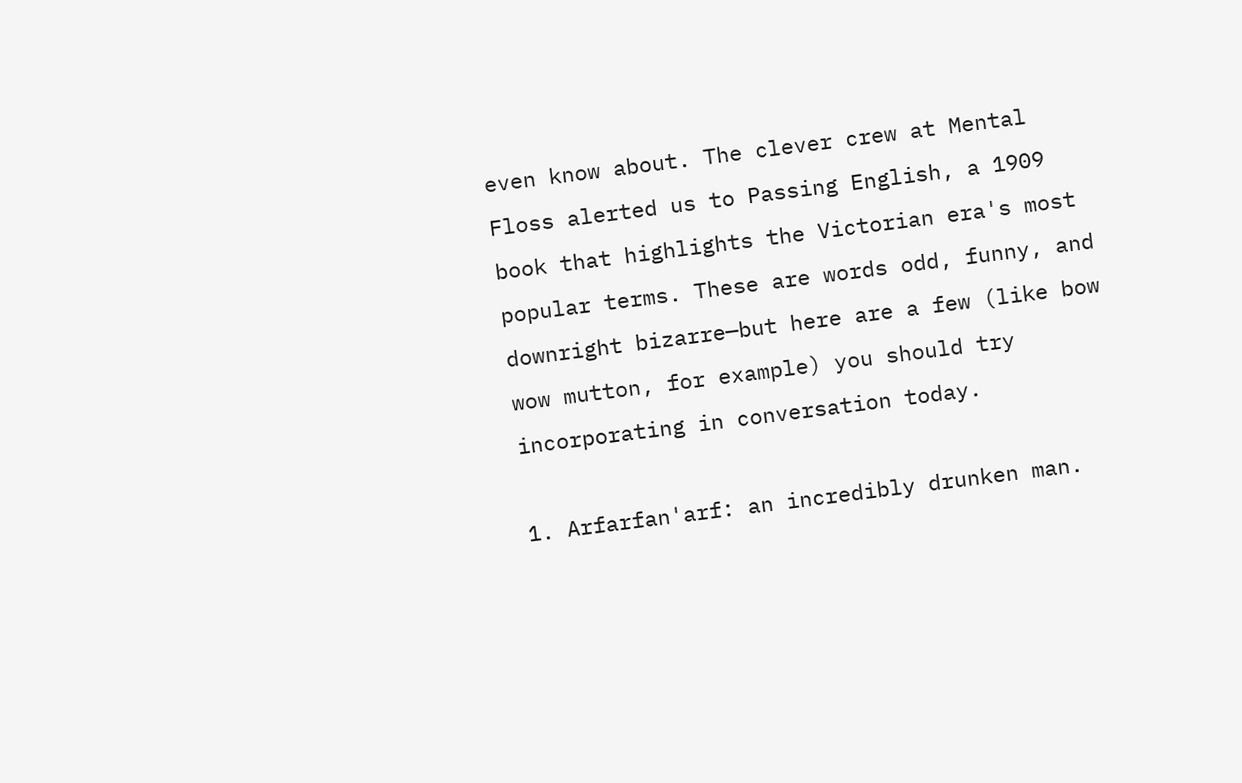even know about. The clever crew at Mental Floss alerted us to Passing English, a 1909 book that highlights the Victorian era's most popular terms. These are words odd, funny, and downright bizarre—but here are a few (like bow wow mutton, for example) you should try incorporating in conversation today.

1. Arfarfan'arf: an incredibly drunken man.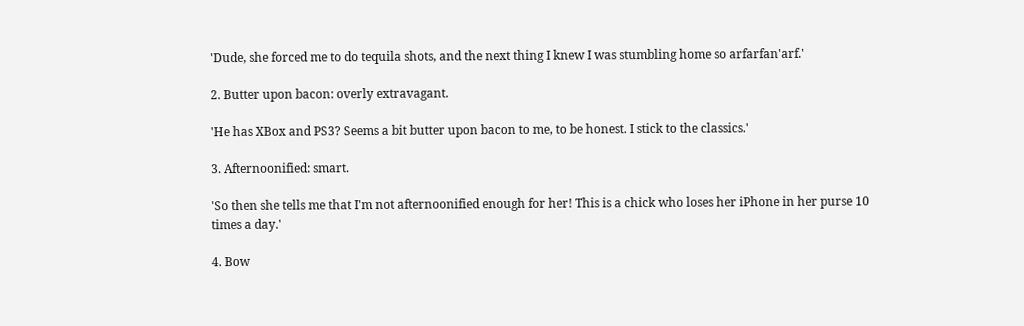'Dude, she forced me to do tequila shots, and the next thing I knew I was stumbling home so arfarfan'arf.'

2. Butter upon bacon: overly extravagant.

'He has XBox and PS3? Seems a bit butter upon bacon to me, to be honest. I stick to the classics.'

3. Afternoonified: smart.

'So then she tells me that I'm not afternoonified enough for her! This is a chick who loses her iPhone in her purse 10 times a day.'

4. Bow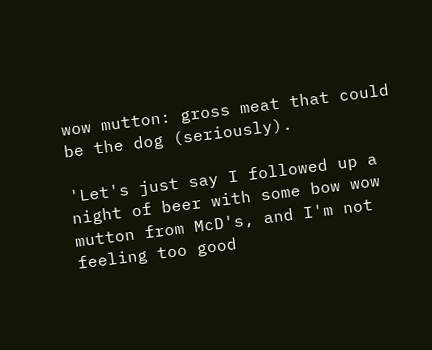wow mutton: gross meat that could be the dog (seriously).

'Let's just say I followed up a night of beer with some bow wow mutton from McD's, and I'm not feeling too good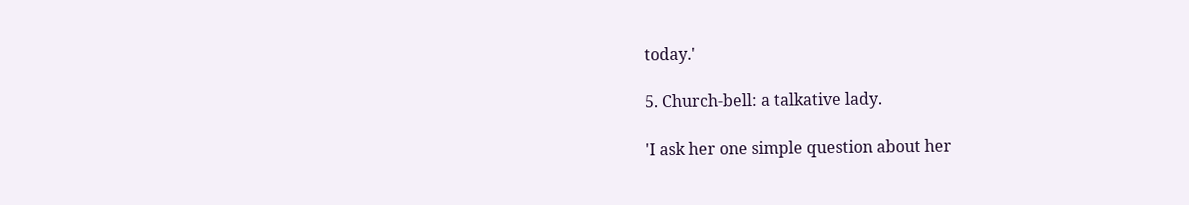today.'

5. Church-bell: a talkative lady.

'I ask her one simple question about her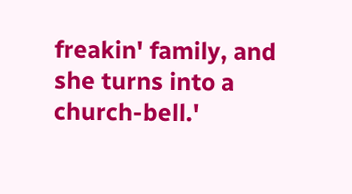freakin' family, and she turns into a church-bell.'